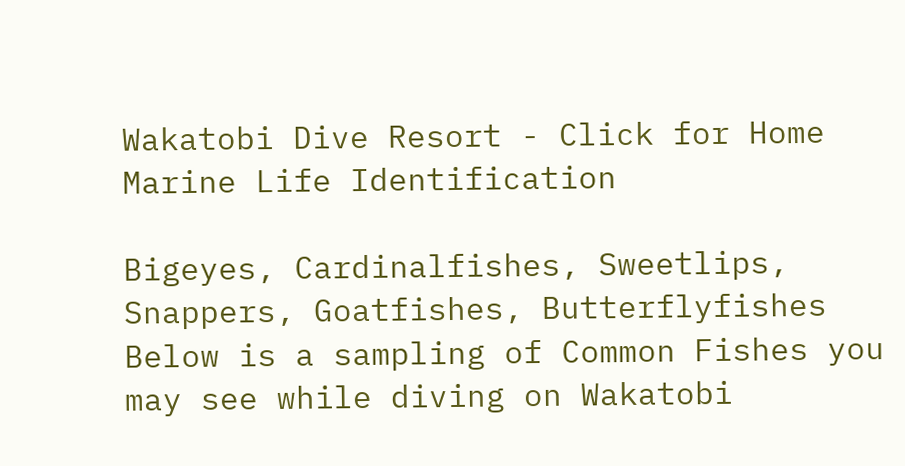Wakatobi Dive Resort - Click for Home
Marine Life Identification

Bigeyes, Cardinalfishes, Sweetlips, Snappers, Goatfishes, Butterflyfishes
Below is a sampling of Common Fishes you may see while diving on Wakatobi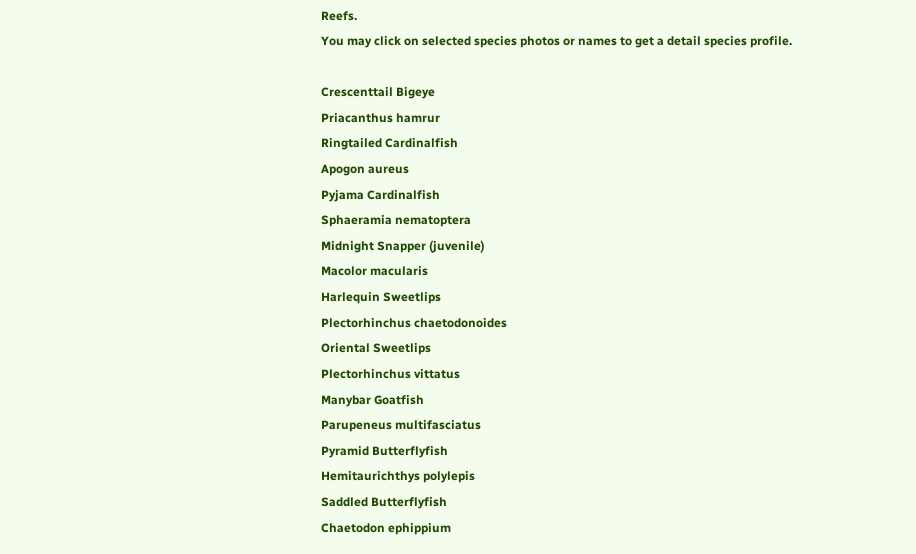Reefs.
You may click on selected species photos or names to get a detail species profile.

Crescenttail Bigeye
Priacanthus hamrur
Ringtailed Cardinalfish
Apogon aureus
Pyjama Cardinalfish
Sphaeramia nematoptera
Midnight Snapper (juvenile)
Macolor macularis
Harlequin Sweetlips
Plectorhinchus chaetodonoides
Oriental Sweetlips
Plectorhinchus vittatus
Manybar Goatfish
Parupeneus multifasciatus
Pyramid Butterflyfish
Hemitaurichthys polylepis
Saddled Butterflyfish
Chaetodon ephippium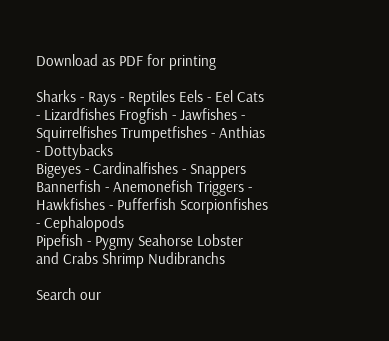Download as PDF for printing

Sharks - Rays - Reptiles Eels - Eel Cats - Lizardfishes Frogfish - Jawfishes - Squirrelfishes Trumpetfishes - Anthias - Dottybacks
Bigeyes - Cardinalfishes - Snappers Bannerfish - Anemonefish Triggers - Hawkfishes - Pufferfish Scorpionfishes - Cephalopods
Pipefish - Pygmy Seahorse Lobster and Crabs Shrimp Nudibranchs

Search our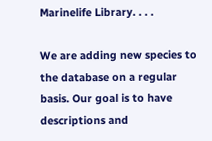Marinelife Library. . . .

We are adding new species to the database on a regular basis. Our goal is to have descriptions and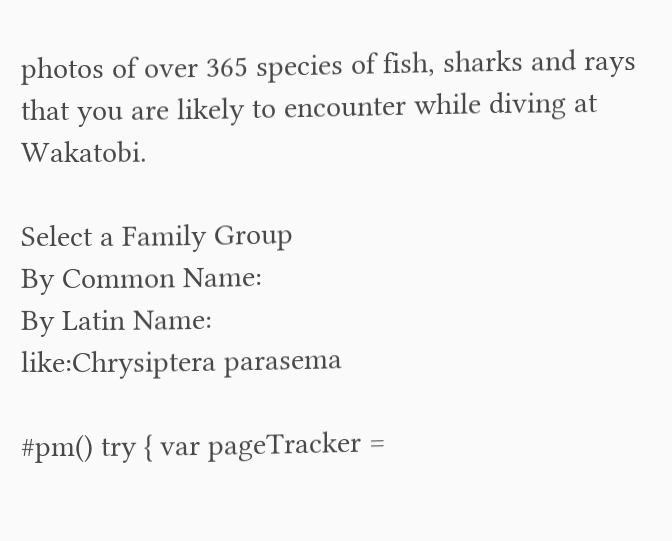photos of over 365 species of fish, sharks and rays that you are likely to encounter while diving at Wakatobi.

Select a Family Group
By Common Name:
By Latin Name:
like:Chrysiptera parasema

#pm() try { var pageTracker =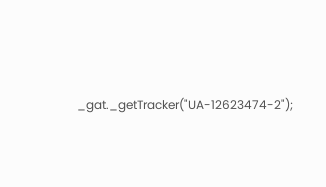_gat._getTracker("UA-12623474-2");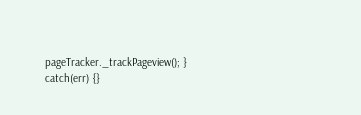pageTracker._trackPageview(); } catch(err) {}